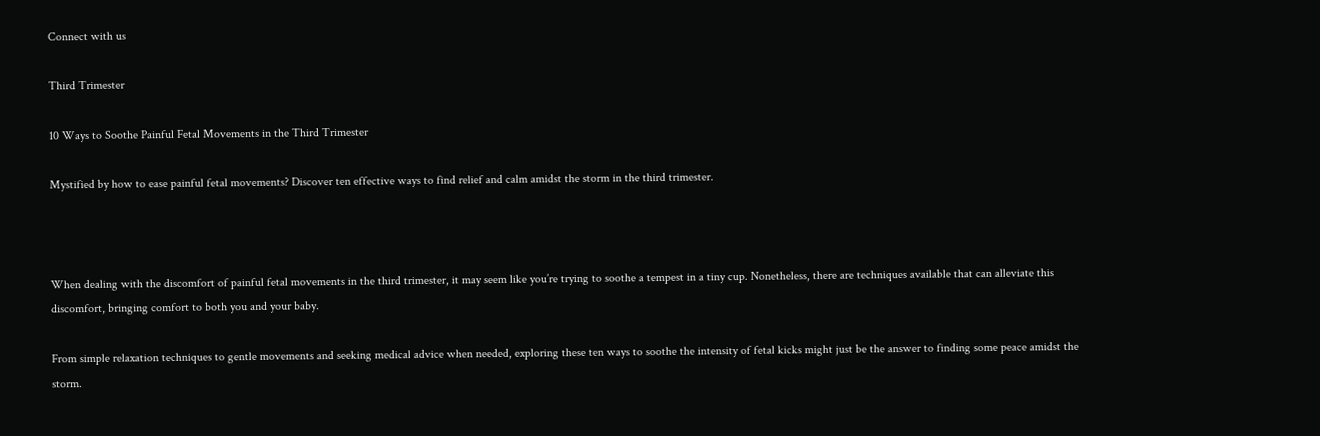Connect with us

Third Trimester

10 Ways to Soothe Painful Fetal Movements in the Third Trimester

Mystified by how to ease painful fetal movements? Discover ten effective ways to find relief and calm amidst the storm in the third trimester.



When dealing with the discomfort of painful fetal movements in the third trimester, it may seem like you’re trying to soothe a tempest in a tiny cup. Nonetheless, there are techniques available that can alleviate this discomfort, bringing comfort to both you and your baby.

From simple relaxation techniques to gentle movements and seeking medical advice when needed, exploring these ten ways to soothe the intensity of fetal kicks might just be the answer to finding some peace amidst the storm.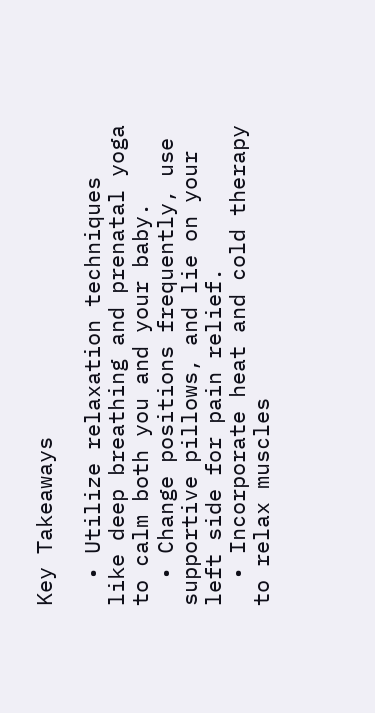Key Takeaways

  • Utilize relaxation techniques like deep breathing and prenatal yoga to calm both you and your baby.
  • Change positions frequently, use supportive pillows, and lie on your left side for pain relief.
  • Incorporate heat and cold therapy to relax muscles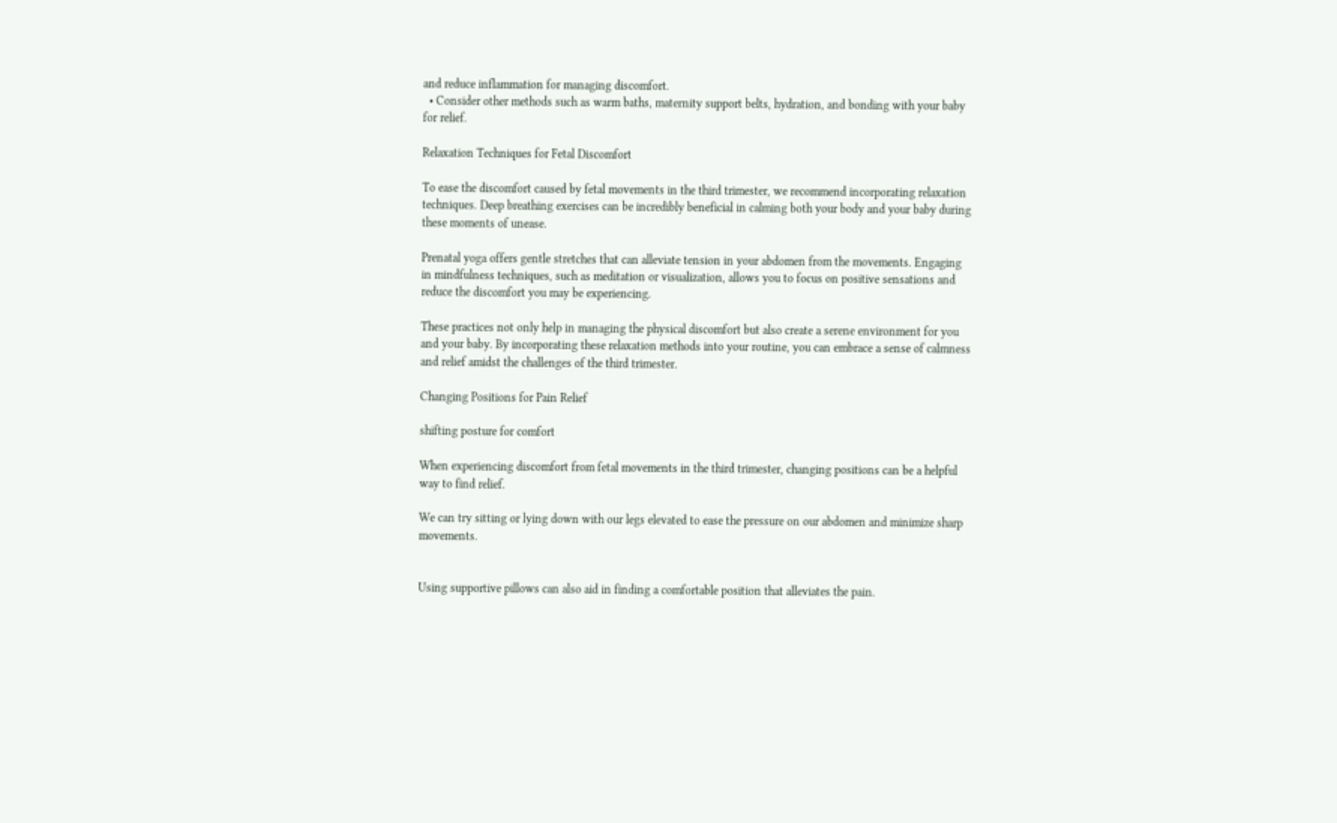and reduce inflammation for managing discomfort.
  • Consider other methods such as warm baths, maternity support belts, hydration, and bonding with your baby for relief.

Relaxation Techniques for Fetal Discomfort

To ease the discomfort caused by fetal movements in the third trimester, we recommend incorporating relaxation techniques. Deep breathing exercises can be incredibly beneficial in calming both your body and your baby during these moments of unease.

Prenatal yoga offers gentle stretches that can alleviate tension in your abdomen from the movements. Engaging in mindfulness techniques, such as meditation or visualization, allows you to focus on positive sensations and reduce the discomfort you may be experiencing.

These practices not only help in managing the physical discomfort but also create a serene environment for you and your baby. By incorporating these relaxation methods into your routine, you can embrace a sense of calmness and relief amidst the challenges of the third trimester.

Changing Positions for Pain Relief

shifting posture for comfort

When experiencing discomfort from fetal movements in the third trimester, changing positions can be a helpful way to find relief.

We can try sitting or lying down with our legs elevated to ease the pressure on our abdomen and minimize sharp movements.


Using supportive pillows can also aid in finding a comfortable position that alleviates the pain.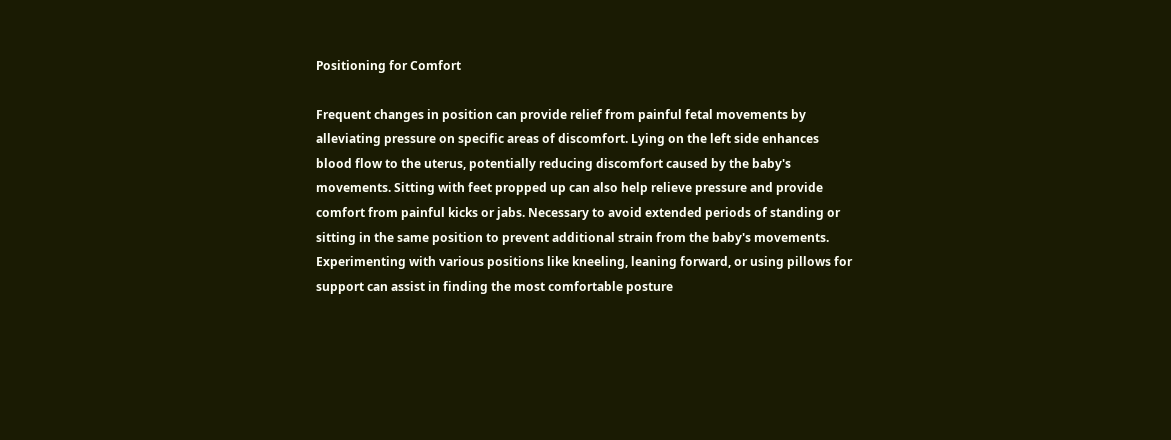Positioning for Comfort

Frequent changes in position can provide relief from painful fetal movements by alleviating pressure on specific areas of discomfort. Lying on the left side enhances blood flow to the uterus, potentially reducing discomfort caused by the baby's movements. Sitting with feet propped up can also help relieve pressure and provide comfort from painful kicks or jabs. Necessary to avoid extended periods of standing or sitting in the same position to prevent additional strain from the baby's movements. Experimenting with various positions like kneeling, leaning forward, or using pillows for support can assist in finding the most comfortable posture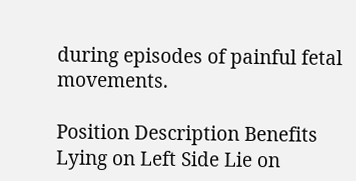during episodes of painful fetal movements.

Position Description Benefits
Lying on Left Side Lie on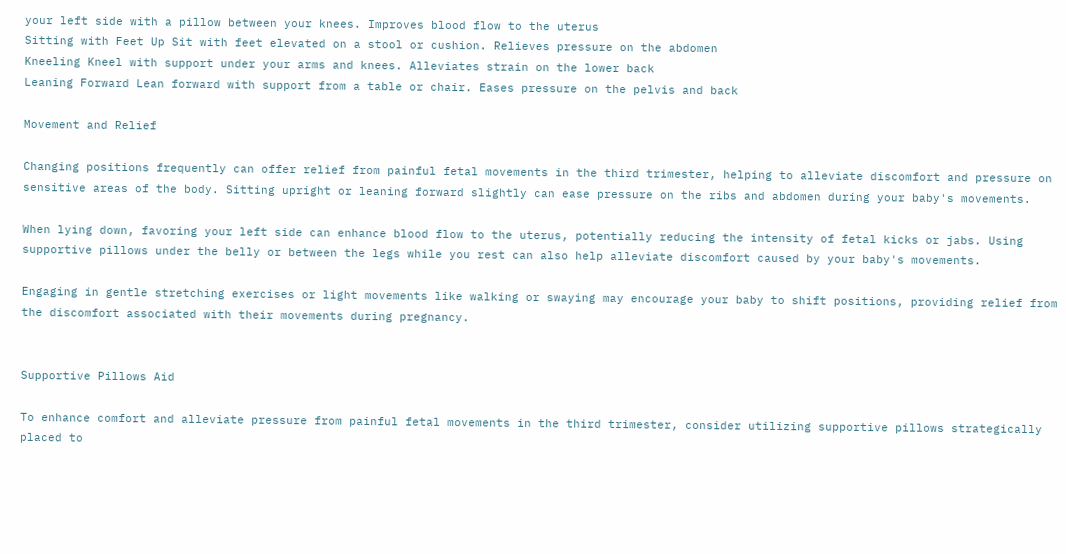your left side with a pillow between your knees. Improves blood flow to the uterus
Sitting with Feet Up Sit with feet elevated on a stool or cushion. Relieves pressure on the abdomen
Kneeling Kneel with support under your arms and knees. Alleviates strain on the lower back
Leaning Forward Lean forward with support from a table or chair. Eases pressure on the pelvis and back

Movement and Relief

Changing positions frequently can offer relief from painful fetal movements in the third trimester, helping to alleviate discomfort and pressure on sensitive areas of the body. Sitting upright or leaning forward slightly can ease pressure on the ribs and abdomen during your baby's movements.

When lying down, favoring your left side can enhance blood flow to the uterus, potentially reducing the intensity of fetal kicks or jabs. Using supportive pillows under the belly or between the legs while you rest can also help alleviate discomfort caused by your baby's movements.

Engaging in gentle stretching exercises or light movements like walking or swaying may encourage your baby to shift positions, providing relief from the discomfort associated with their movements during pregnancy.


Supportive Pillows Aid

To enhance comfort and alleviate pressure from painful fetal movements in the third trimester, consider utilizing supportive pillows strategically placed to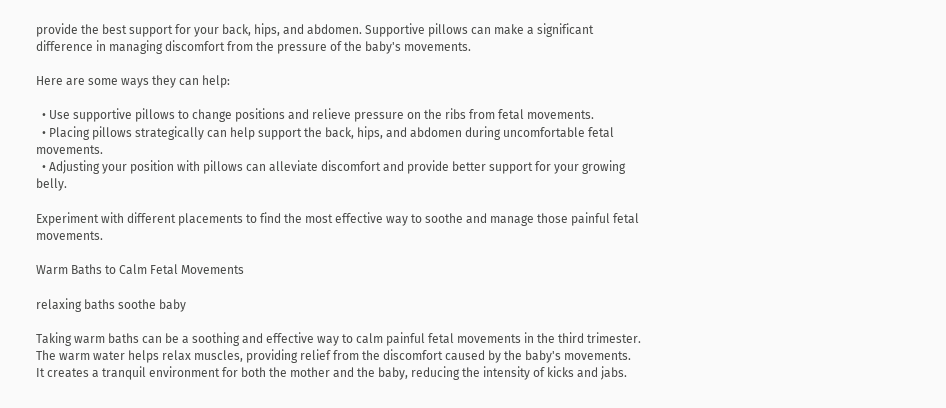provide the best support for your back, hips, and abdomen. Supportive pillows can make a significant difference in managing discomfort from the pressure of the baby's movements.

Here are some ways they can help:

  • Use supportive pillows to change positions and relieve pressure on the ribs from fetal movements.
  • Placing pillows strategically can help support the back, hips, and abdomen during uncomfortable fetal movements.
  • Adjusting your position with pillows can alleviate discomfort and provide better support for your growing belly.

Experiment with different placements to find the most effective way to soothe and manage those painful fetal movements.

Warm Baths to Calm Fetal Movements

relaxing baths soothe baby

Taking warm baths can be a soothing and effective way to calm painful fetal movements in the third trimester. The warm water helps relax muscles, providing relief from the discomfort caused by the baby's movements. It creates a tranquil environment for both the mother and the baby, reducing the intensity of kicks and jabs.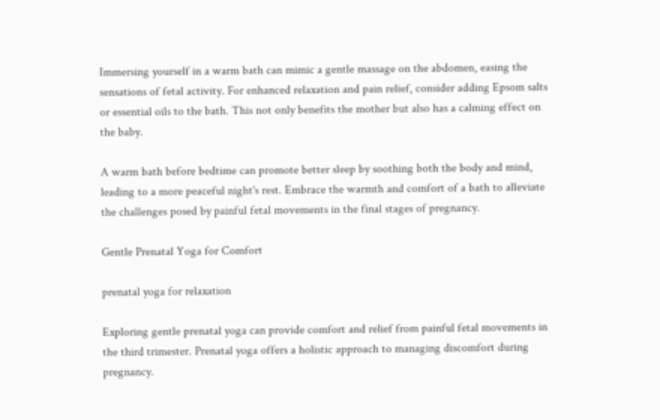Immersing yourself in a warm bath can mimic a gentle massage on the abdomen, easing the sensations of fetal activity. For enhanced relaxation and pain relief, consider adding Epsom salts or essential oils to the bath. This not only benefits the mother but also has a calming effect on the baby.

A warm bath before bedtime can promote better sleep by soothing both the body and mind, leading to a more peaceful night's rest. Embrace the warmth and comfort of a bath to alleviate the challenges posed by painful fetal movements in the final stages of pregnancy.

Gentle Prenatal Yoga for Comfort

prenatal yoga for relaxation

Exploring gentle prenatal yoga can provide comfort and relief from painful fetal movements in the third trimester. Prenatal yoga offers a holistic approach to managing discomfort during pregnancy.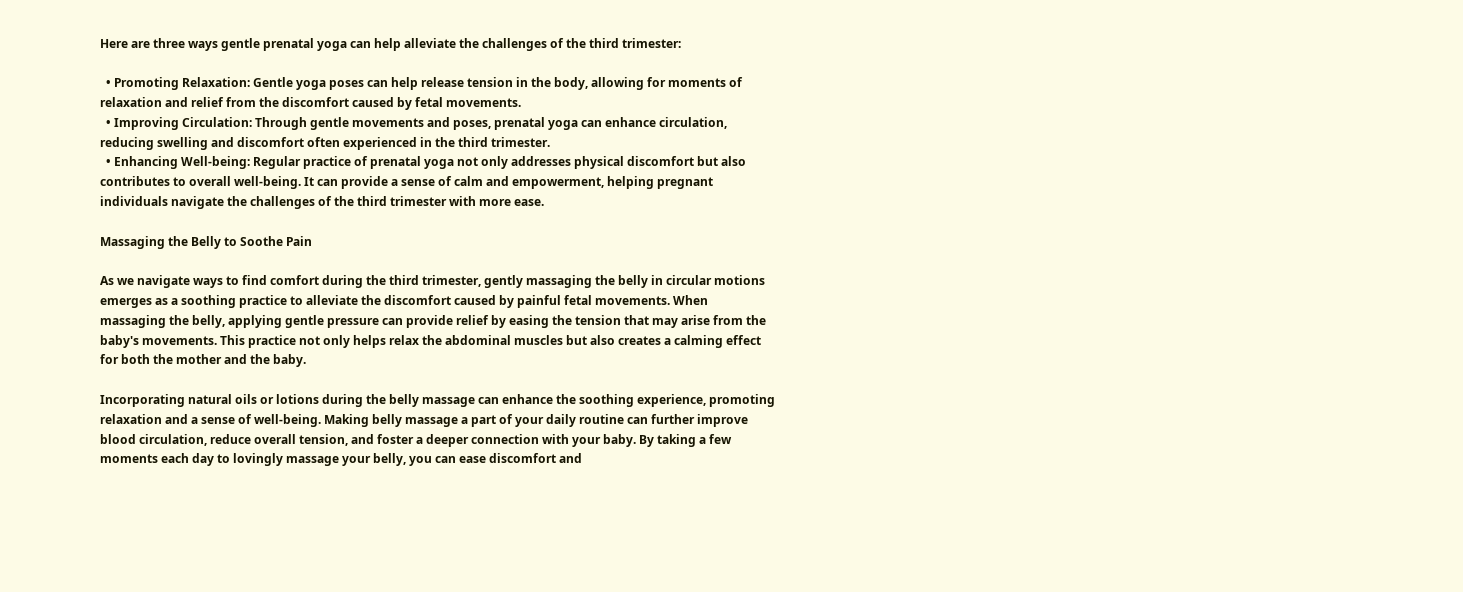Here are three ways gentle prenatal yoga can help alleviate the challenges of the third trimester:

  • Promoting Relaxation: Gentle yoga poses can help release tension in the body, allowing for moments of relaxation and relief from the discomfort caused by fetal movements.
  • Improving Circulation: Through gentle movements and poses, prenatal yoga can enhance circulation, reducing swelling and discomfort often experienced in the third trimester.
  • Enhancing Well-being: Regular practice of prenatal yoga not only addresses physical discomfort but also contributes to overall well-being. It can provide a sense of calm and empowerment, helping pregnant individuals navigate the challenges of the third trimester with more ease.

Massaging the Belly to Soothe Pain

As we navigate ways to find comfort during the third trimester, gently massaging the belly in circular motions emerges as a soothing practice to alleviate the discomfort caused by painful fetal movements. When massaging the belly, applying gentle pressure can provide relief by easing the tension that may arise from the baby's movements. This practice not only helps relax the abdominal muscles but also creates a calming effect for both the mother and the baby.

Incorporating natural oils or lotions during the belly massage can enhance the soothing experience, promoting relaxation and a sense of well-being. Making belly massage a part of your daily routine can further improve blood circulation, reduce overall tension, and foster a deeper connection with your baby. By taking a few moments each day to lovingly massage your belly, you can ease discomfort and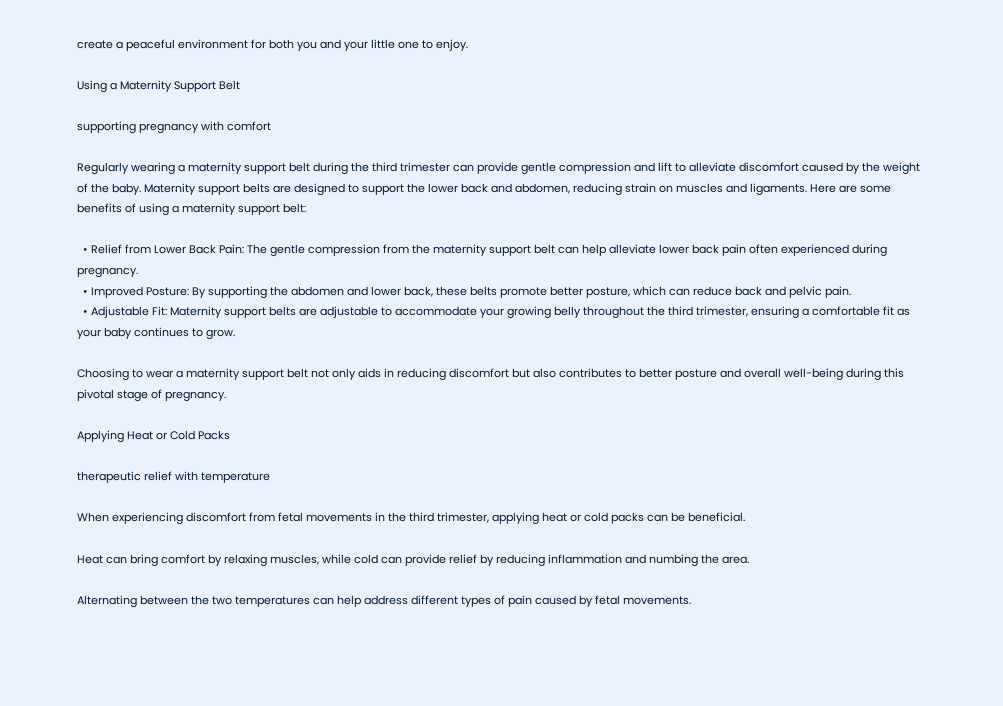create a peaceful environment for both you and your little one to enjoy.

Using a Maternity Support Belt

supporting pregnancy with comfort

Regularly wearing a maternity support belt during the third trimester can provide gentle compression and lift to alleviate discomfort caused by the weight of the baby. Maternity support belts are designed to support the lower back and abdomen, reducing strain on muscles and ligaments. Here are some benefits of using a maternity support belt:

  • Relief from Lower Back Pain: The gentle compression from the maternity support belt can help alleviate lower back pain often experienced during pregnancy.
  • Improved Posture: By supporting the abdomen and lower back, these belts promote better posture, which can reduce back and pelvic pain.
  • Adjustable Fit: Maternity support belts are adjustable to accommodate your growing belly throughout the third trimester, ensuring a comfortable fit as your baby continues to grow.

Choosing to wear a maternity support belt not only aids in reducing discomfort but also contributes to better posture and overall well-being during this pivotal stage of pregnancy.

Applying Heat or Cold Packs

therapeutic relief with temperature

When experiencing discomfort from fetal movements in the third trimester, applying heat or cold packs can be beneficial.

Heat can bring comfort by relaxing muscles, while cold can provide relief by reducing inflammation and numbing the area.

Alternating between the two temperatures can help address different types of pain caused by fetal movements.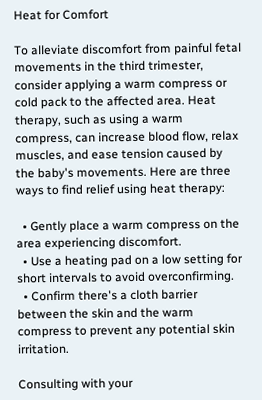Heat for Comfort

To alleviate discomfort from painful fetal movements in the third trimester, consider applying a warm compress or cold pack to the affected area. Heat therapy, such as using a warm compress, can increase blood flow, relax muscles, and ease tension caused by the baby's movements. Here are three ways to find relief using heat therapy:

  • Gently place a warm compress on the area experiencing discomfort.
  • Use a heating pad on a low setting for short intervals to avoid overconfirming.
  • Confirm there's a cloth barrier between the skin and the warm compress to prevent any potential skin irritation.

Consulting with your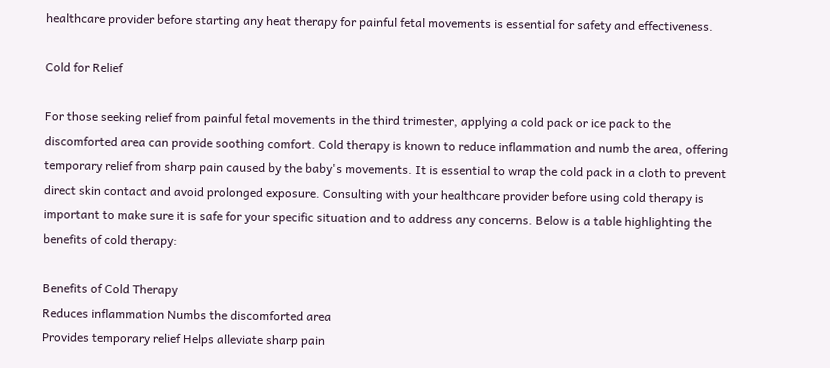healthcare provider before starting any heat therapy for painful fetal movements is essential for safety and effectiveness.

Cold for Relief

For those seeking relief from painful fetal movements in the third trimester, applying a cold pack or ice pack to the discomforted area can provide soothing comfort. Cold therapy is known to reduce inflammation and numb the area, offering temporary relief from sharp pain caused by the baby's movements. It is essential to wrap the cold pack in a cloth to prevent direct skin contact and avoid prolonged exposure. Consulting with your healthcare provider before using cold therapy is important to make sure it is safe for your specific situation and to address any concerns. Below is a table highlighting the benefits of cold therapy:

Benefits of Cold Therapy
Reduces inflammation Numbs the discomforted area
Provides temporary relief Helps alleviate sharp pain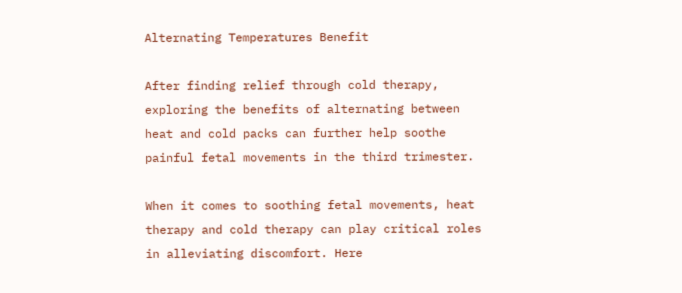Alternating Temperatures Benefit

After finding relief through cold therapy, exploring the benefits of alternating between heat and cold packs can further help soothe painful fetal movements in the third trimester.

When it comes to soothing fetal movements, heat therapy and cold therapy can play critical roles in alleviating discomfort. Here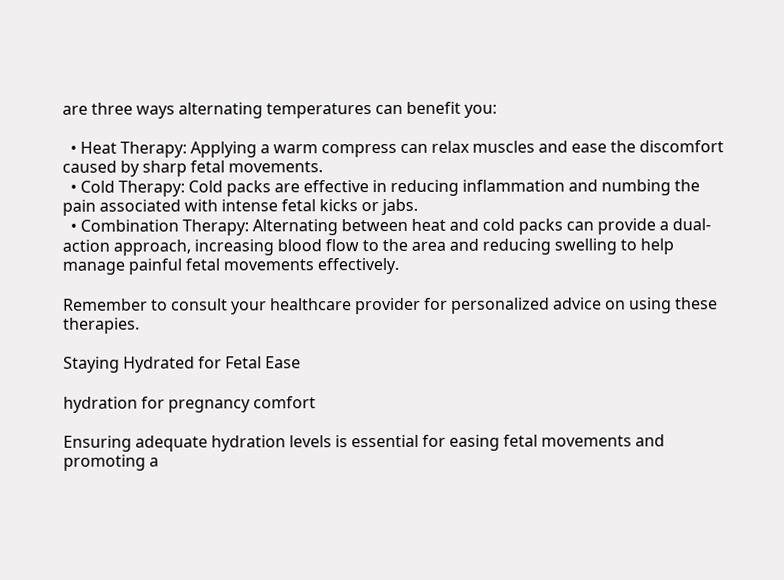are three ways alternating temperatures can benefit you:

  • Heat Therapy: Applying a warm compress can relax muscles and ease the discomfort caused by sharp fetal movements.
  • Cold Therapy: Cold packs are effective in reducing inflammation and numbing the pain associated with intense fetal kicks or jabs.
  • Combination Therapy: Alternating between heat and cold packs can provide a dual-action approach, increasing blood flow to the area and reducing swelling to help manage painful fetal movements effectively.

Remember to consult your healthcare provider for personalized advice on using these therapies.

Staying Hydrated for Fetal Ease

hydration for pregnancy comfort

Ensuring adequate hydration levels is essential for easing fetal movements and promoting a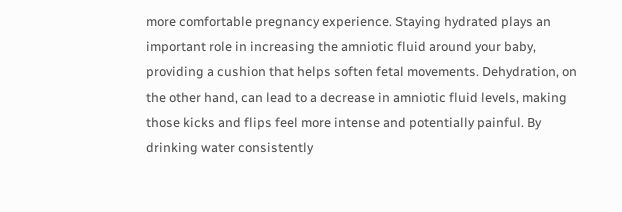more comfortable pregnancy experience. Staying hydrated plays an important role in increasing the amniotic fluid around your baby, providing a cushion that helps soften fetal movements. Dehydration, on the other hand, can lead to a decrease in amniotic fluid levels, making those kicks and flips feel more intense and potentially painful. By drinking water consistently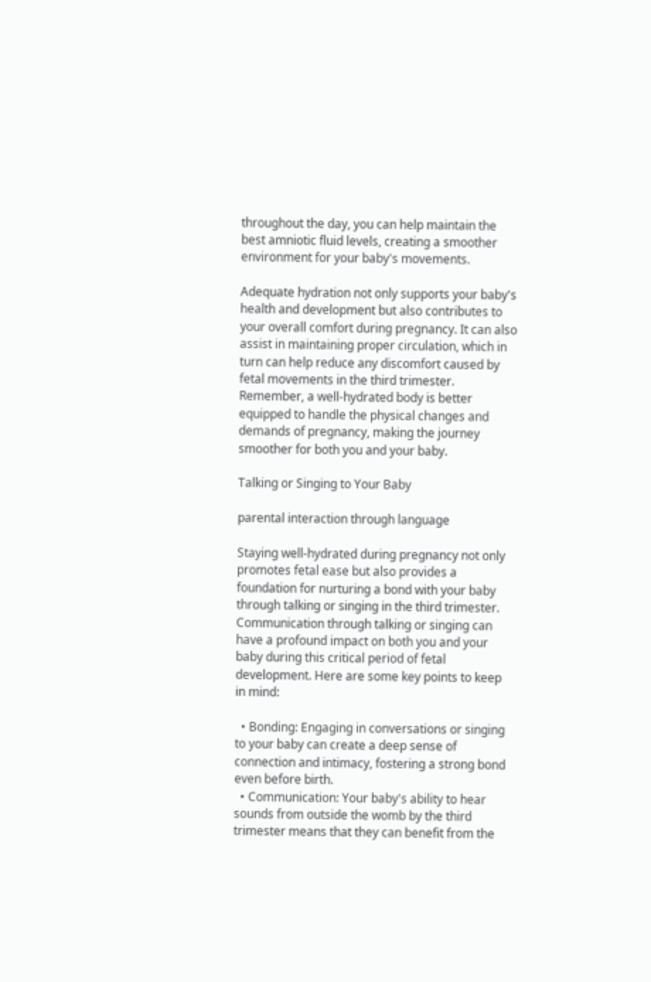throughout the day, you can help maintain the best amniotic fluid levels, creating a smoother environment for your baby's movements.

Adequate hydration not only supports your baby's health and development but also contributes to your overall comfort during pregnancy. It can also assist in maintaining proper circulation, which in turn can help reduce any discomfort caused by fetal movements in the third trimester. Remember, a well-hydrated body is better equipped to handle the physical changes and demands of pregnancy, making the journey smoother for both you and your baby.

Talking or Singing to Your Baby

parental interaction through language

Staying well-hydrated during pregnancy not only promotes fetal ease but also provides a foundation for nurturing a bond with your baby through talking or singing in the third trimester. Communication through talking or singing can have a profound impact on both you and your baby during this critical period of fetal development. Here are some key points to keep in mind:

  • Bonding: Engaging in conversations or singing to your baby can create a deep sense of connection and intimacy, fostering a strong bond even before birth.
  • Communication: Your baby's ability to hear sounds from outside the womb by the third trimester means that they can benefit from the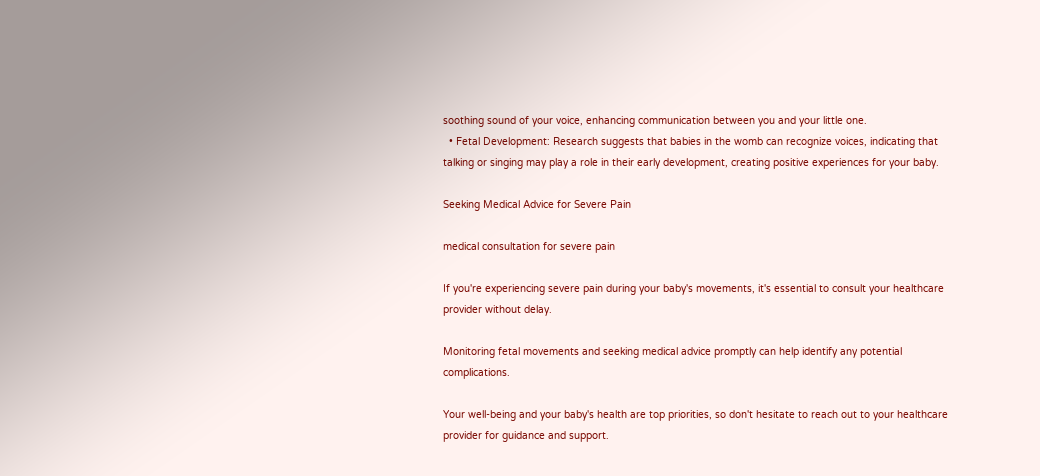soothing sound of your voice, enhancing communication between you and your little one.
  • Fetal Development: Research suggests that babies in the womb can recognize voices, indicating that talking or singing may play a role in their early development, creating positive experiences for your baby.

Seeking Medical Advice for Severe Pain

medical consultation for severe pain

If you're experiencing severe pain during your baby's movements, it's essential to consult your healthcare provider without delay.

Monitoring fetal movements and seeking medical advice promptly can help identify any potential complications.

Your well-being and your baby's health are top priorities, so don't hesitate to reach out to your healthcare provider for guidance and support.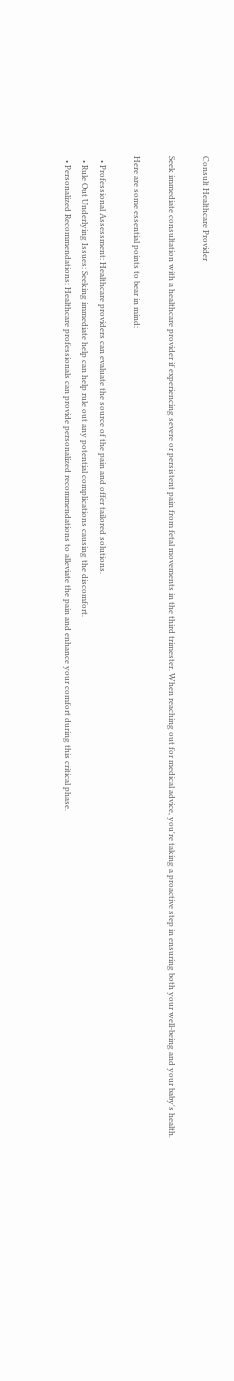Consult Healthcare Provider

Seek immediate consultation with a healthcare provider if experiencing severe or persistent pain from fetal movements in the third trimester. When reaching out for medical advice, you're taking a proactive step in ensuring both your well-being and your baby's health.

Here are some essential points to bear in mind:

  • Professional Assessment: Healthcare providers can evaluate the source of the pain and offer tailored solutions.
  • Rule Out Underlying Issues: Seeking immediate help can help rule out any potential complications causing the discomfort.
  • Personalized Recommendations: Healthcare professionals can provide personalized recommendations to alleviate the pain and enhance your comfort during this critical phase.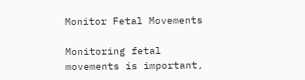Monitor Fetal Movements

Monitoring fetal movements is important,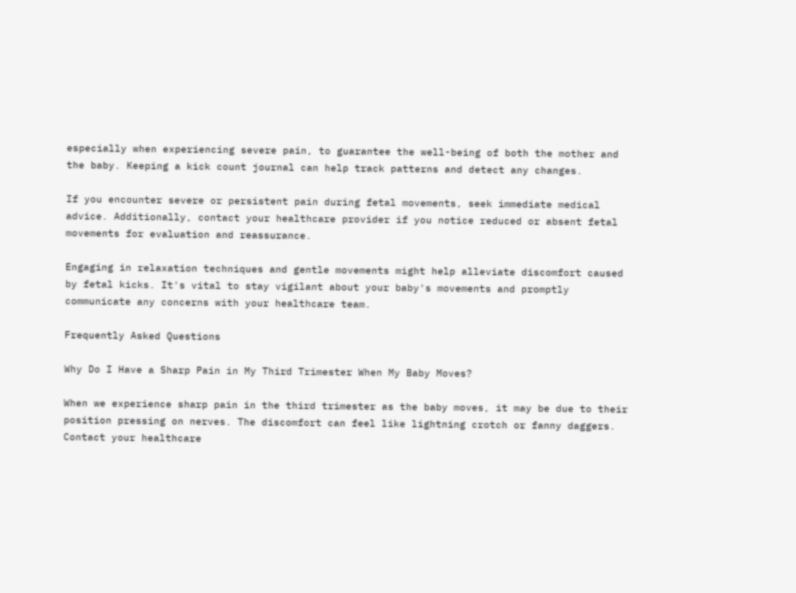especially when experiencing severe pain, to guarantee the well-being of both the mother and the baby. Keeping a kick count journal can help track patterns and detect any changes.

If you encounter severe or persistent pain during fetal movements, seek immediate medical advice. Additionally, contact your healthcare provider if you notice reduced or absent fetal movements for evaluation and reassurance.

Engaging in relaxation techniques and gentle movements might help alleviate discomfort caused by fetal kicks. It's vital to stay vigilant about your baby's movements and promptly communicate any concerns with your healthcare team.

Frequently Asked Questions

Why Do I Have a Sharp Pain in My Third Trimester When My Baby Moves?

When we experience sharp pain in the third trimester as the baby moves, it may be due to their position pressing on nerves. The discomfort can feel like lightning crotch or fanny daggers. Contact your healthcare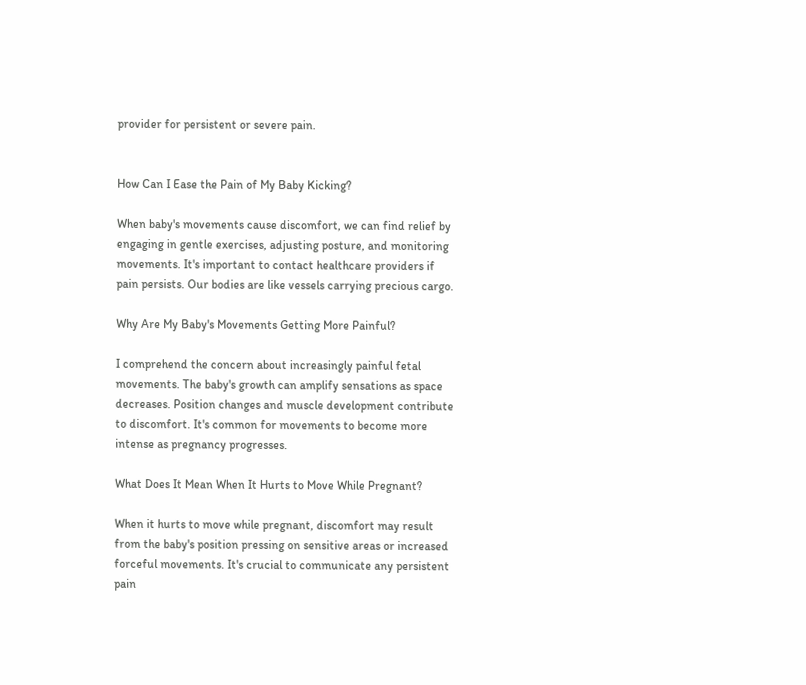provider for persistent or severe pain.


How Can I Ease the Pain of My Baby Kicking?

When baby's movements cause discomfort, we can find relief by engaging in gentle exercises, adjusting posture, and monitoring movements. It's important to contact healthcare providers if pain persists. Our bodies are like vessels carrying precious cargo.

Why Are My Baby's Movements Getting More Painful?

I comprehend the concern about increasingly painful fetal movements. The baby's growth can amplify sensations as space decreases. Position changes and muscle development contribute to discomfort. It's common for movements to become more intense as pregnancy progresses.

What Does It Mean When It Hurts to Move While Pregnant?

When it hurts to move while pregnant, discomfort may result from the baby's position pressing on sensitive areas or increased forceful movements. It's crucial to communicate any persistent pain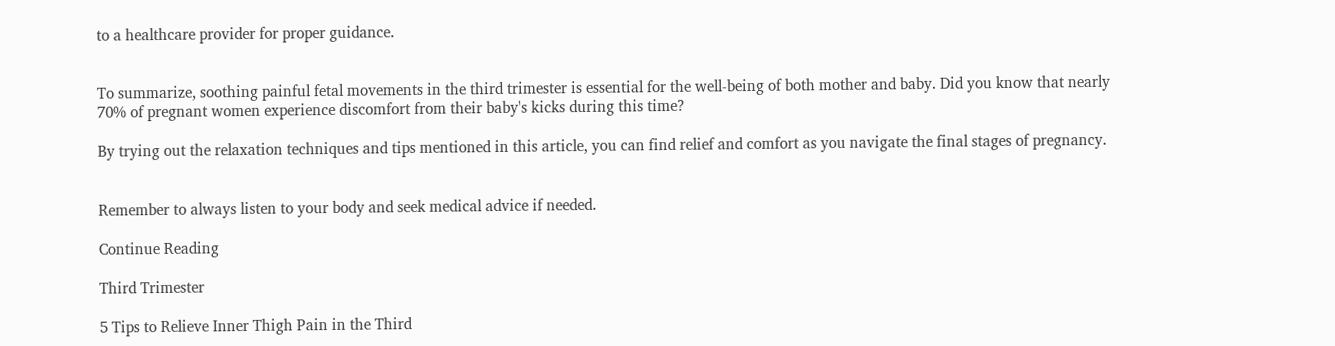to a healthcare provider for proper guidance.


To summarize, soothing painful fetal movements in the third trimester is essential for the well-being of both mother and baby. Did you know that nearly 70% of pregnant women experience discomfort from their baby's kicks during this time?

By trying out the relaxation techniques and tips mentioned in this article, you can find relief and comfort as you navigate the final stages of pregnancy.


Remember to always listen to your body and seek medical advice if needed.

Continue Reading

Third Trimester

5 Tips to Relieve Inner Thigh Pain in the Third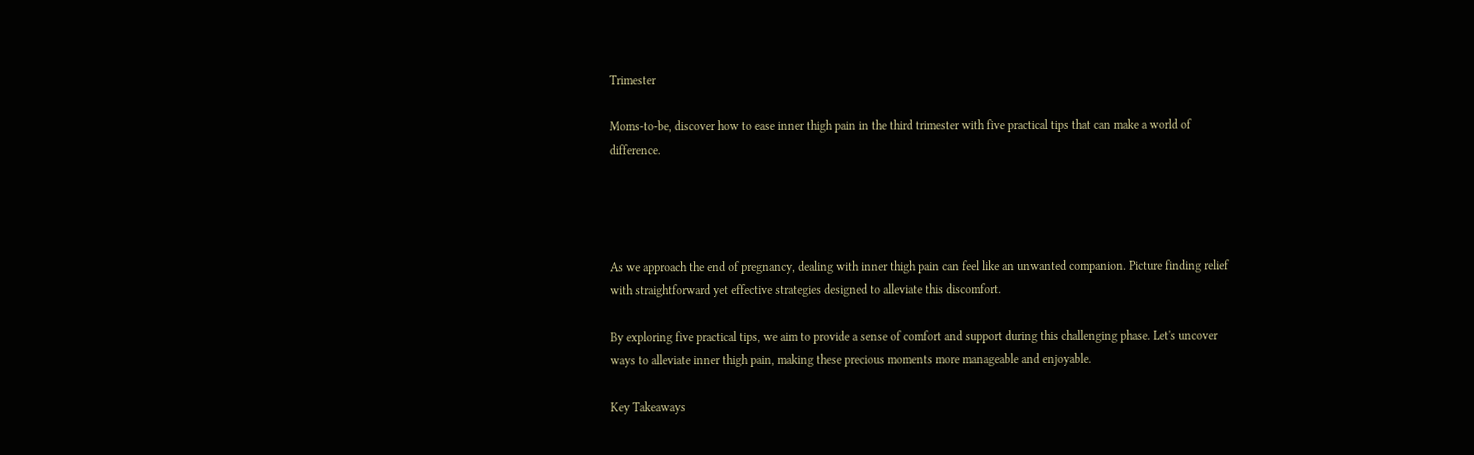Trimester

Moms-to-be, discover how to ease inner thigh pain in the third trimester with five practical tips that can make a world of difference.




As we approach the end of pregnancy, dealing with inner thigh pain can feel like an unwanted companion. Picture finding relief with straightforward yet effective strategies designed to alleviate this discomfort.

By exploring five practical tips, we aim to provide a sense of comfort and support during this challenging phase. Let's uncover ways to alleviate inner thigh pain, making these precious moments more manageable and enjoyable.

Key Takeaways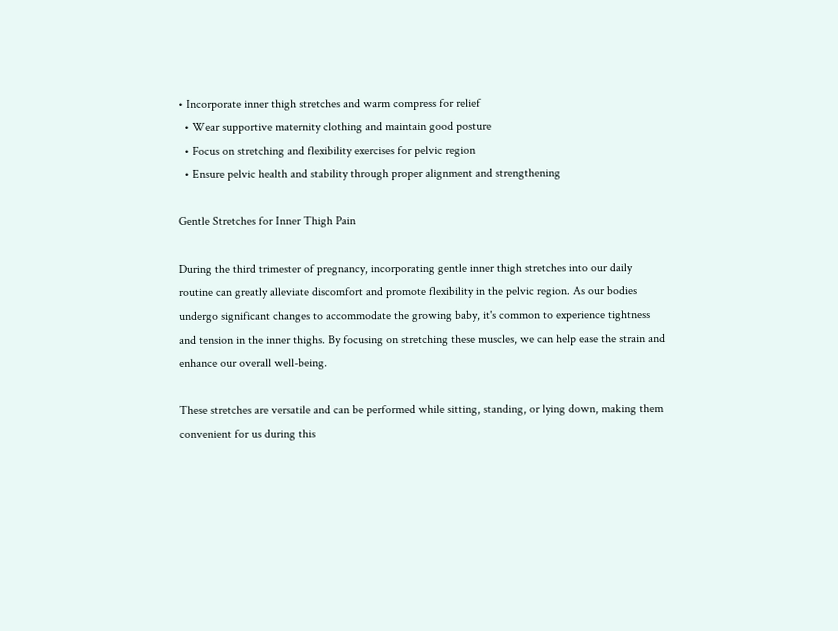• Incorporate inner thigh stretches and warm compress for relief
  • Wear supportive maternity clothing and maintain good posture
  • Focus on stretching and flexibility exercises for pelvic region
  • Ensure pelvic health and stability through proper alignment and strengthening

Gentle Stretches for Inner Thigh Pain

During the third trimester of pregnancy, incorporating gentle inner thigh stretches into our daily routine can greatly alleviate discomfort and promote flexibility in the pelvic region. As our bodies undergo significant changes to accommodate the growing baby, it's common to experience tightness and tension in the inner thighs. By focusing on stretching these muscles, we can help ease the strain and enhance our overall well-being.

These stretches are versatile and can be performed while sitting, standing, or lying down, making them convenient for us during this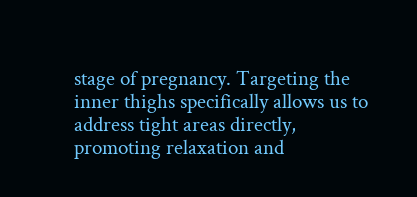stage of pregnancy. Targeting the inner thighs specifically allows us to address tight areas directly, promoting relaxation and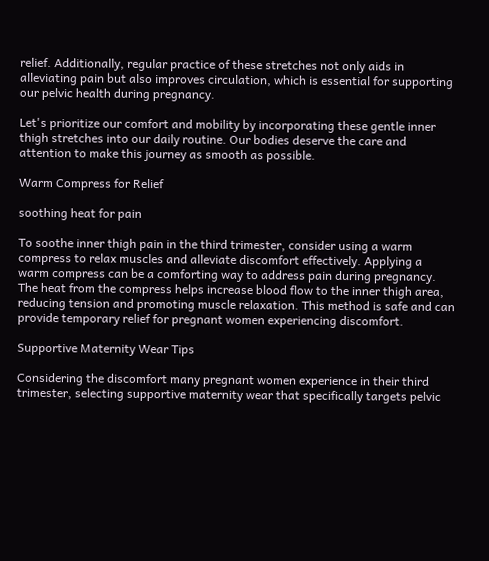relief. Additionally, regular practice of these stretches not only aids in alleviating pain but also improves circulation, which is essential for supporting our pelvic health during pregnancy.

Let's prioritize our comfort and mobility by incorporating these gentle inner thigh stretches into our daily routine. Our bodies deserve the care and attention to make this journey as smooth as possible.

Warm Compress for Relief

soothing heat for pain

To soothe inner thigh pain in the third trimester, consider using a warm compress to relax muscles and alleviate discomfort effectively. Applying a warm compress can be a comforting way to address pain during pregnancy. The heat from the compress helps increase blood flow to the inner thigh area, reducing tension and promoting muscle relaxation. This method is safe and can provide temporary relief for pregnant women experiencing discomfort.

Supportive Maternity Wear Tips

Considering the discomfort many pregnant women experience in their third trimester, selecting supportive maternity wear that specifically targets pelvic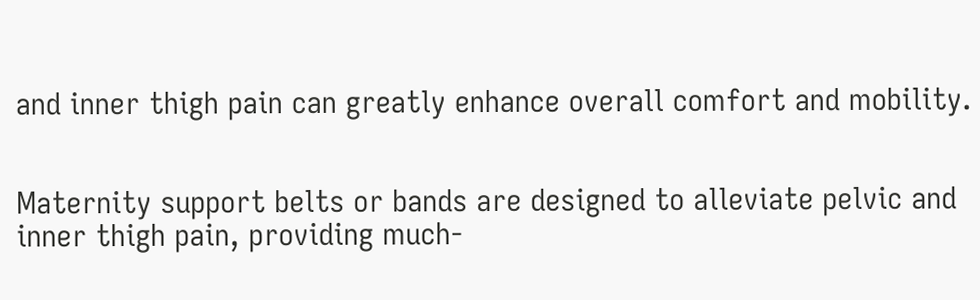and inner thigh pain can greatly enhance overall comfort and mobility.


Maternity support belts or bands are designed to alleviate pelvic and inner thigh pain, providing much-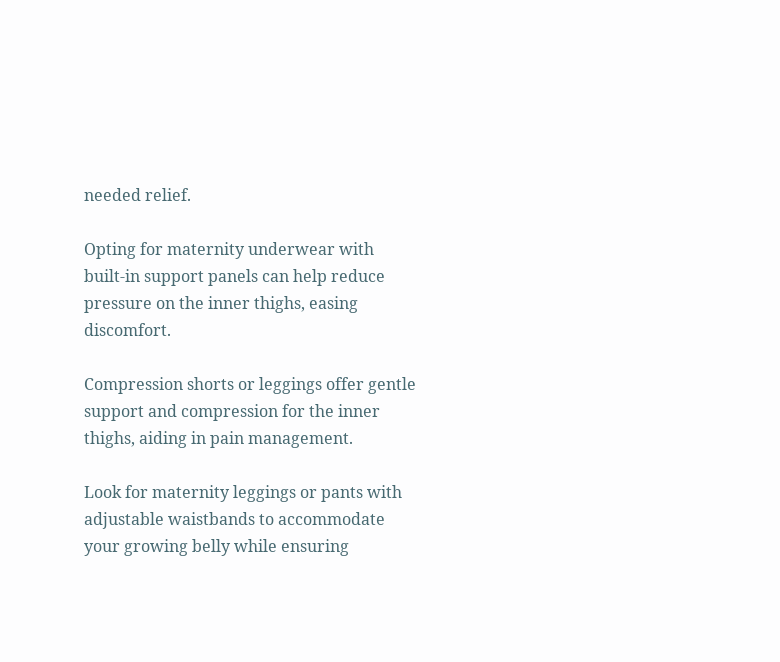needed relief.

Opting for maternity underwear with built-in support panels can help reduce pressure on the inner thighs, easing discomfort.

Compression shorts or leggings offer gentle support and compression for the inner thighs, aiding in pain management.

Look for maternity leggings or pants with adjustable waistbands to accommodate your growing belly while ensuring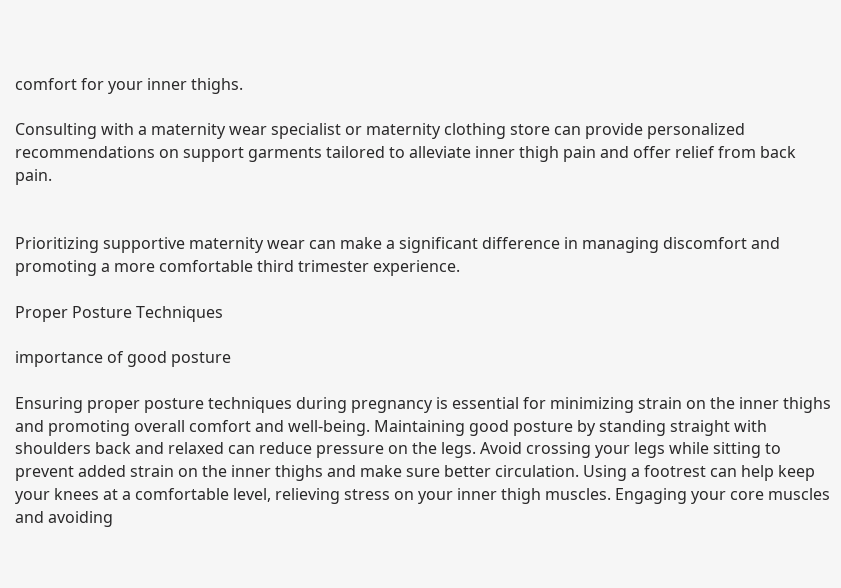comfort for your inner thighs.

Consulting with a maternity wear specialist or maternity clothing store can provide personalized recommendations on support garments tailored to alleviate inner thigh pain and offer relief from back pain.


Prioritizing supportive maternity wear can make a significant difference in managing discomfort and promoting a more comfortable third trimester experience.

Proper Posture Techniques

importance of good posture

Ensuring proper posture techniques during pregnancy is essential for minimizing strain on the inner thighs and promoting overall comfort and well-being. Maintaining good posture by standing straight with shoulders back and relaxed can reduce pressure on the legs. Avoid crossing your legs while sitting to prevent added strain on the inner thighs and make sure better circulation. Using a footrest can help keep your knees at a comfortable level, relieving stress on your inner thigh muscles. Engaging your core muscles and avoiding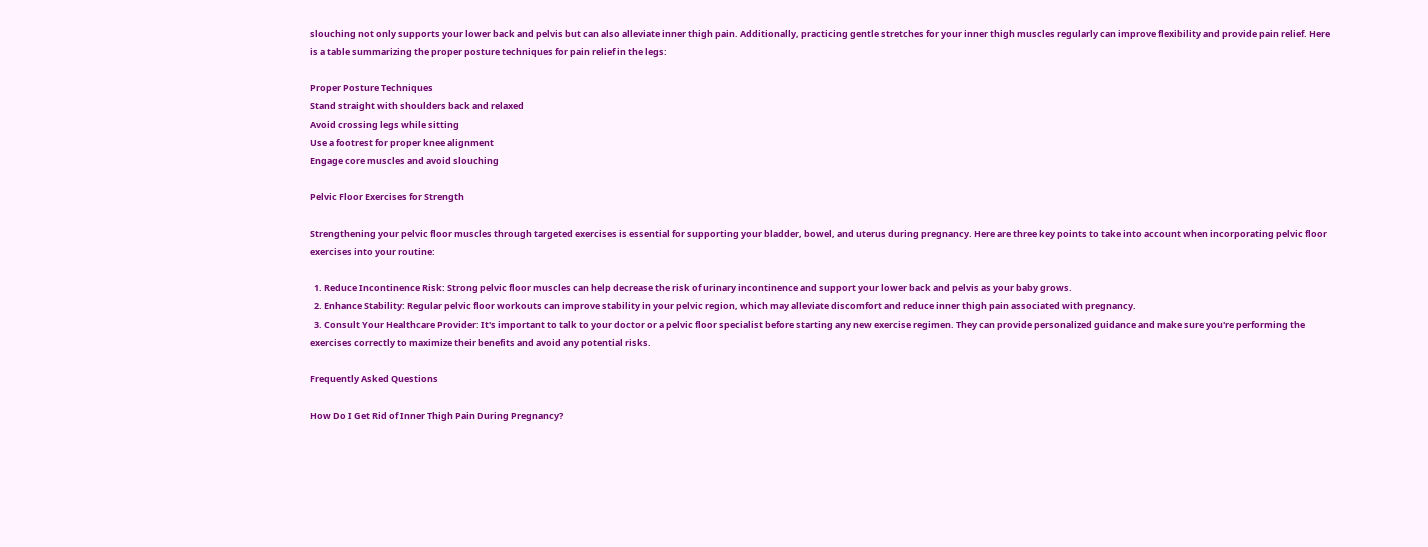slouching not only supports your lower back and pelvis but can also alleviate inner thigh pain. Additionally, practicing gentle stretches for your inner thigh muscles regularly can improve flexibility and provide pain relief. Here is a table summarizing the proper posture techniques for pain relief in the legs:

Proper Posture Techniques
Stand straight with shoulders back and relaxed
Avoid crossing legs while sitting
Use a footrest for proper knee alignment
Engage core muscles and avoid slouching

Pelvic Floor Exercises for Strength

Strengthening your pelvic floor muscles through targeted exercises is essential for supporting your bladder, bowel, and uterus during pregnancy. Here are three key points to take into account when incorporating pelvic floor exercises into your routine:

  1. Reduce Incontinence Risk: Strong pelvic floor muscles can help decrease the risk of urinary incontinence and support your lower back and pelvis as your baby grows.
  2. Enhance Stability: Regular pelvic floor workouts can improve stability in your pelvic region, which may alleviate discomfort and reduce inner thigh pain associated with pregnancy.
  3. Consult Your Healthcare Provider: It's important to talk to your doctor or a pelvic floor specialist before starting any new exercise regimen. They can provide personalized guidance and make sure you're performing the exercises correctly to maximize their benefits and avoid any potential risks.

Frequently Asked Questions

How Do I Get Rid of Inner Thigh Pain During Pregnancy?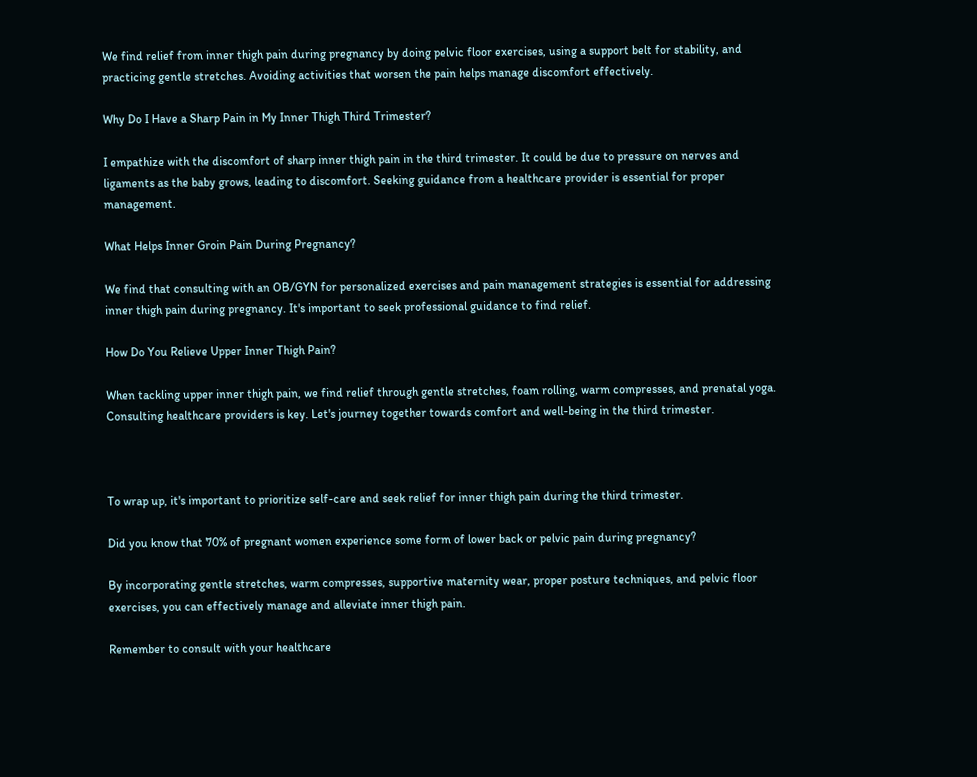We find relief from inner thigh pain during pregnancy by doing pelvic floor exercises, using a support belt for stability, and practicing gentle stretches. Avoiding activities that worsen the pain helps manage discomfort effectively.

Why Do I Have a Sharp Pain in My Inner Thigh Third Trimester?

I empathize with the discomfort of sharp inner thigh pain in the third trimester. It could be due to pressure on nerves and ligaments as the baby grows, leading to discomfort. Seeking guidance from a healthcare provider is essential for proper management.

What Helps Inner Groin Pain During Pregnancy?

We find that consulting with an OB/GYN for personalized exercises and pain management strategies is essential for addressing inner thigh pain during pregnancy. It's important to seek professional guidance to find relief.

How Do You Relieve Upper Inner Thigh Pain?

When tackling upper inner thigh pain, we find relief through gentle stretches, foam rolling, warm compresses, and prenatal yoga. Consulting healthcare providers is key. Let's journey together towards comfort and well-being in the third trimester.



To wrap up, it's important to prioritize self-care and seek relief for inner thigh pain during the third trimester.

Did you know that 70% of pregnant women experience some form of lower back or pelvic pain during pregnancy?

By incorporating gentle stretches, warm compresses, supportive maternity wear, proper posture techniques, and pelvic floor exercises, you can effectively manage and alleviate inner thigh pain.

Remember to consult with your healthcare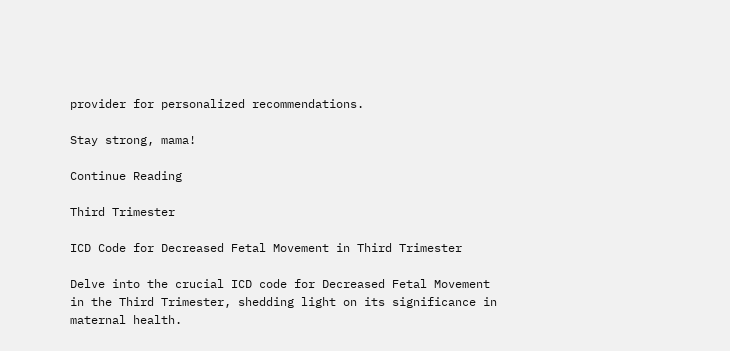provider for personalized recommendations.

Stay strong, mama!

Continue Reading

Third Trimester

ICD Code for Decreased Fetal Movement in Third Trimester

Delve into the crucial ICD code for Decreased Fetal Movement in the Third Trimester, shedding light on its significance in maternal health.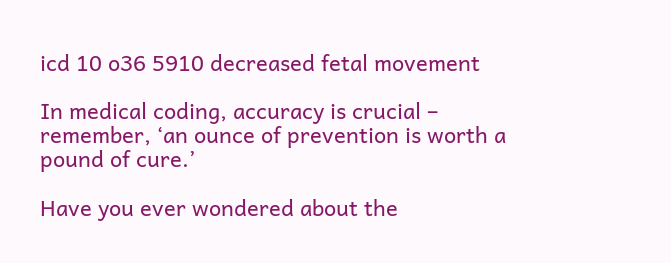icd 10 o36 5910 decreased fetal movement

In medical coding, accuracy is crucial – remember, ‘an ounce of prevention is worth a pound of cure.’

Have you ever wondered about the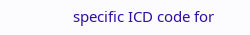specific ICD code for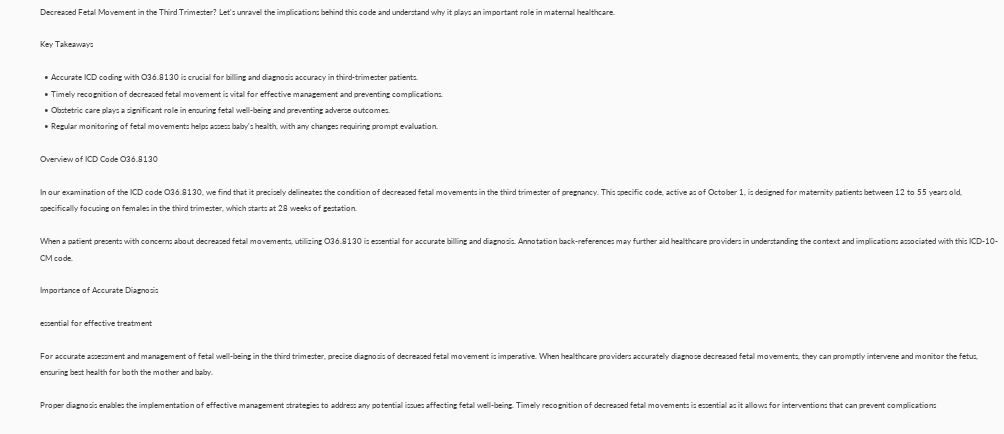Decreased Fetal Movement in the Third Trimester? Let's unravel the implications behind this code and understand why it plays an important role in maternal healthcare.

Key Takeaways

  • Accurate ICD coding with O36.8130 is crucial for billing and diagnosis accuracy in third-trimester patients.
  • Timely recognition of decreased fetal movement is vital for effective management and preventing complications.
  • Obstetric care plays a significant role in ensuring fetal well-being and preventing adverse outcomes.
  • Regular monitoring of fetal movements helps assess baby's health, with any changes requiring prompt evaluation.

Overview of ICD Code O36.8130

In our examination of the ICD code O36.8130, we find that it precisely delineates the condition of decreased fetal movements in the third trimester of pregnancy. This specific code, active as of October 1, is designed for maternity patients between 12 to 55 years old, specifically focusing on females in the third trimester, which starts at 28 weeks of gestation.

When a patient presents with concerns about decreased fetal movements, utilizing O36.8130 is essential for accurate billing and diagnosis. Annotation back-references may further aid healthcare providers in understanding the context and implications associated with this ICD-10-CM code.

Importance of Accurate Diagnosis

essential for effective treatment

For accurate assessment and management of fetal well-being in the third trimester, precise diagnosis of decreased fetal movement is imperative. When healthcare providers accurately diagnose decreased fetal movements, they can promptly intervene and monitor the fetus, ensuring best health for both the mother and baby.

Proper diagnosis enables the implementation of effective management strategies to address any potential issues affecting fetal well-being. Timely recognition of decreased fetal movements is essential as it allows for interventions that can prevent complications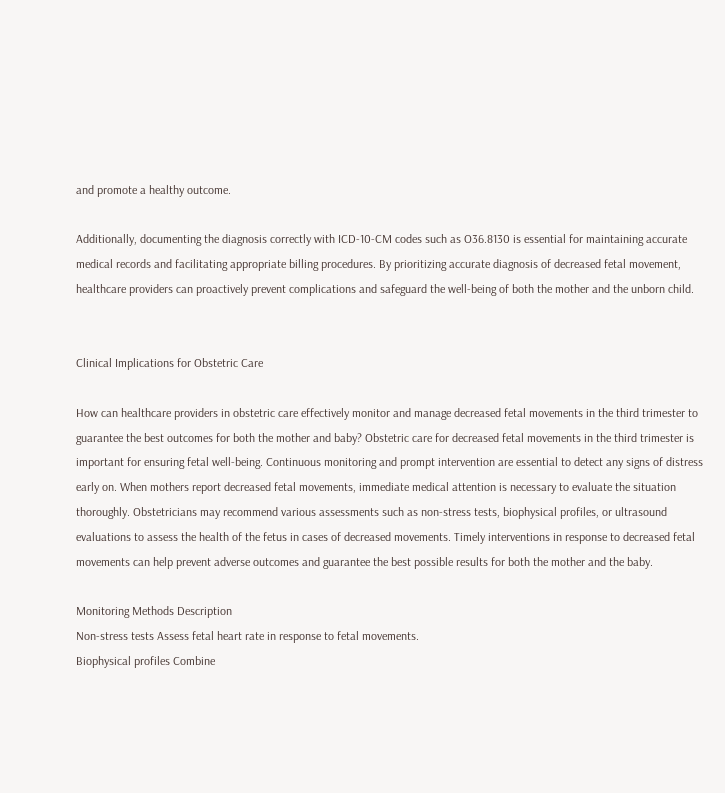and promote a healthy outcome.

Additionally, documenting the diagnosis correctly with ICD-10-CM codes such as O36.8130 is essential for maintaining accurate medical records and facilitating appropriate billing procedures. By prioritizing accurate diagnosis of decreased fetal movement, healthcare providers can proactively prevent complications and safeguard the well-being of both the mother and the unborn child.


Clinical Implications for Obstetric Care

How can healthcare providers in obstetric care effectively monitor and manage decreased fetal movements in the third trimester to guarantee the best outcomes for both the mother and baby? Obstetric care for decreased fetal movements in the third trimester is important for ensuring fetal well-being. Continuous monitoring and prompt intervention are essential to detect any signs of distress early on. When mothers report decreased fetal movements, immediate medical attention is necessary to evaluate the situation thoroughly. Obstetricians may recommend various assessments such as non-stress tests, biophysical profiles, or ultrasound evaluations to assess the health of the fetus in cases of decreased movements. Timely interventions in response to decreased fetal movements can help prevent adverse outcomes and guarantee the best possible results for both the mother and the baby.

Monitoring Methods Description
Non-stress tests Assess fetal heart rate in response to fetal movements.
Biophysical profiles Combine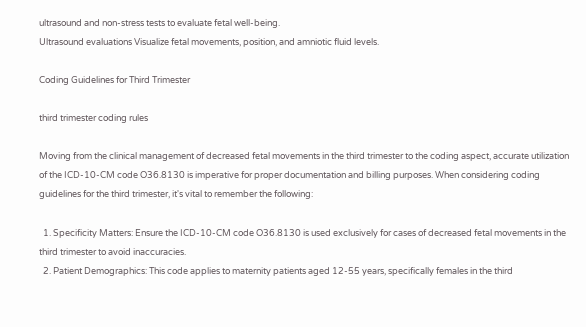ultrasound and non-stress tests to evaluate fetal well-being.
Ultrasound evaluations Visualize fetal movements, position, and amniotic fluid levels.

Coding Guidelines for Third Trimester

third trimester coding rules

Moving from the clinical management of decreased fetal movements in the third trimester to the coding aspect, accurate utilization of the ICD-10-CM code O36.8130 is imperative for proper documentation and billing purposes. When considering coding guidelines for the third trimester, it's vital to remember the following:

  1. Specificity Matters: Ensure the ICD-10-CM code O36.8130 is used exclusively for cases of decreased fetal movements in the third trimester to avoid inaccuracies.
  2. Patient Demographics: This code applies to maternity patients aged 12-55 years, specifically females in the third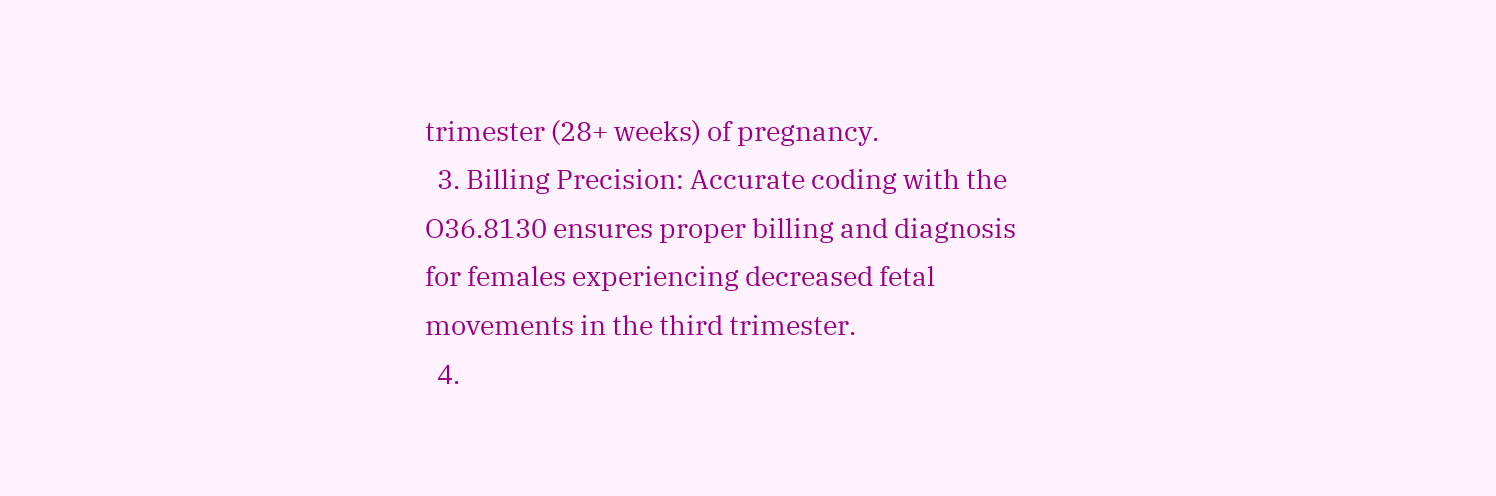trimester (28+ weeks) of pregnancy.
  3. Billing Precision: Accurate coding with the O36.8130 ensures proper billing and diagnosis for females experiencing decreased fetal movements in the third trimester.
  4.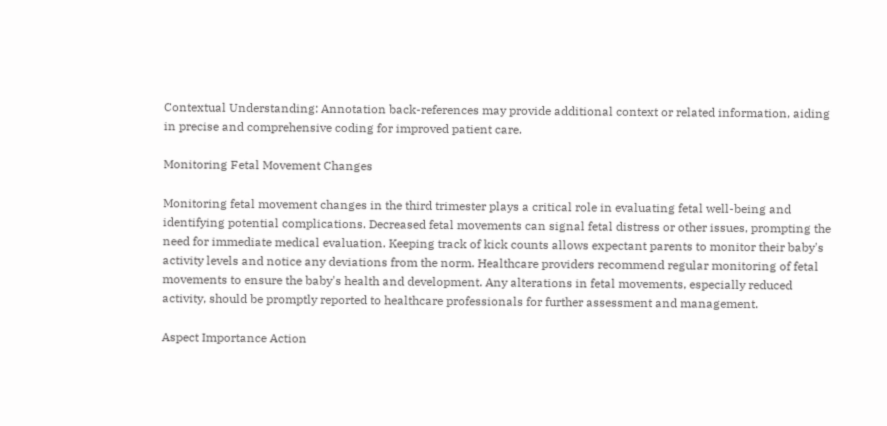Contextual Understanding: Annotation back-references may provide additional context or related information, aiding in precise and comprehensive coding for improved patient care.

Monitoring Fetal Movement Changes

Monitoring fetal movement changes in the third trimester plays a critical role in evaluating fetal well-being and identifying potential complications. Decreased fetal movements can signal fetal distress or other issues, prompting the need for immediate medical evaluation. Keeping track of kick counts allows expectant parents to monitor their baby's activity levels and notice any deviations from the norm. Healthcare providers recommend regular monitoring of fetal movements to ensure the baby's health and development. Any alterations in fetal movements, especially reduced activity, should be promptly reported to healthcare professionals for further assessment and management.

Aspect Importance Action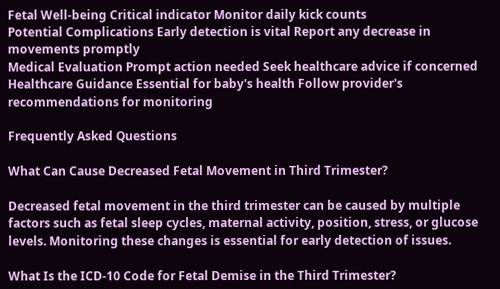Fetal Well-being Critical indicator Monitor daily kick counts
Potential Complications Early detection is vital Report any decrease in movements promptly
Medical Evaluation Prompt action needed Seek healthcare advice if concerned
Healthcare Guidance Essential for baby's health Follow provider's recommendations for monitoring

Frequently Asked Questions

What Can Cause Decreased Fetal Movement in Third Trimester?

Decreased fetal movement in the third trimester can be caused by multiple factors such as fetal sleep cycles, maternal activity, position, stress, or glucose levels. Monitoring these changes is essential for early detection of issues.

What Is the ICD-10 Code for Fetal Demise in the Third Trimester?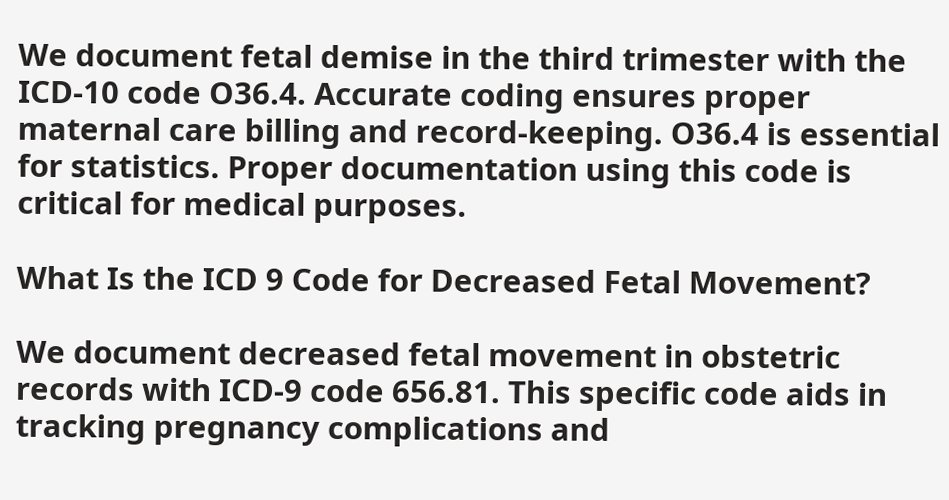We document fetal demise in the third trimester with the ICD-10 code O36.4. Accurate coding ensures proper maternal care billing and record-keeping. O36.4 is essential for statistics. Proper documentation using this code is critical for medical purposes.

What Is the ICD 9 Code for Decreased Fetal Movement?

We document decreased fetal movement in obstetric records with ICD-9 code 656.81. This specific code aids in tracking pregnancy complications and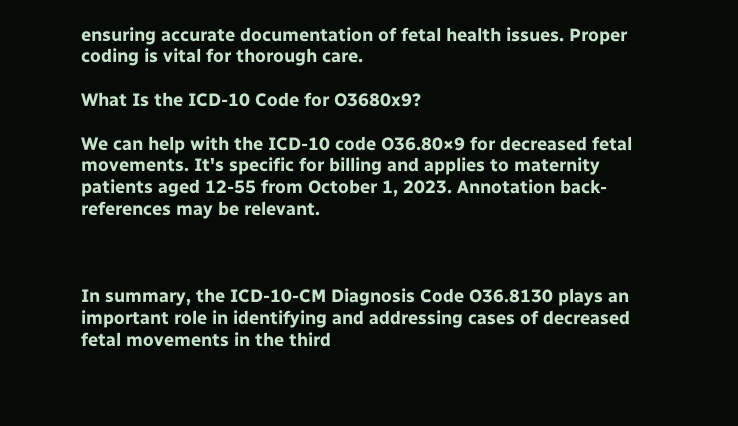ensuring accurate documentation of fetal health issues. Proper coding is vital for thorough care.

What Is the ICD-10 Code for O3680x9?

We can help with the ICD-10 code O36.80×9 for decreased fetal movements. It's specific for billing and applies to maternity patients aged 12-55 from October 1, 2023. Annotation back-references may be relevant.



In summary, the ICD-10-CM Diagnosis Code O36.8130 plays an important role in identifying and addressing cases of decreased fetal movements in the third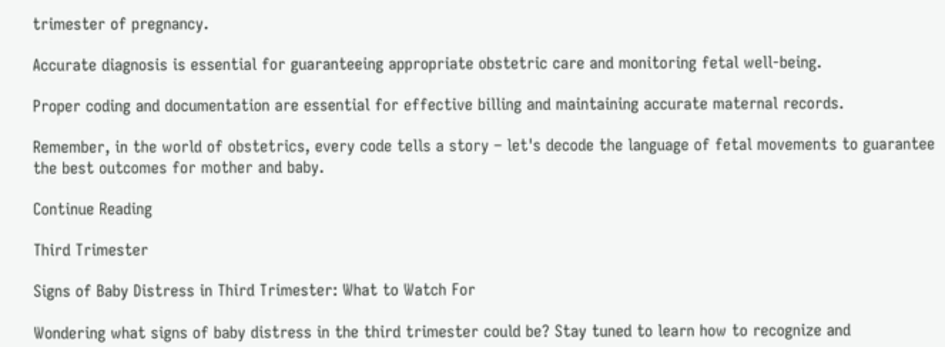trimester of pregnancy.

Accurate diagnosis is essential for guaranteeing appropriate obstetric care and monitoring fetal well-being.

Proper coding and documentation are essential for effective billing and maintaining accurate maternal records.

Remember, in the world of obstetrics, every code tells a story – let's decode the language of fetal movements to guarantee the best outcomes for mother and baby.

Continue Reading

Third Trimester

Signs of Baby Distress in Third Trimester: What to Watch For

Wondering what signs of baby distress in the third trimester could be? Stay tuned to learn how to recognize and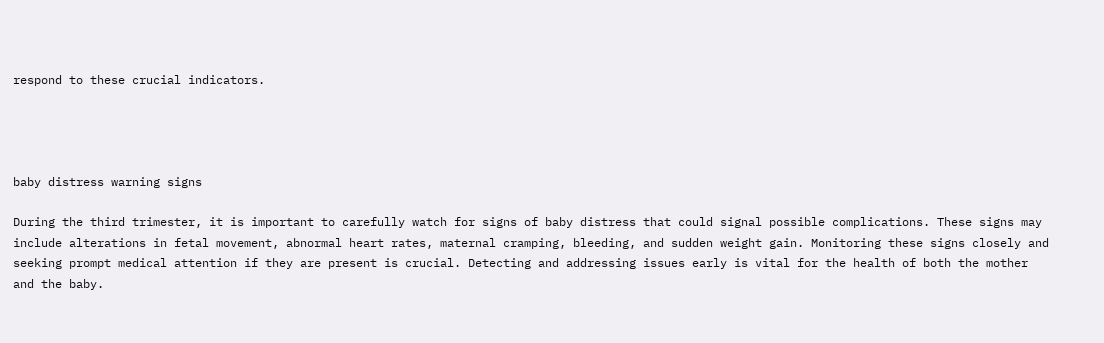respond to these crucial indicators.




baby distress warning signs

During the third trimester, it is important to carefully watch for signs of baby distress that could signal possible complications. These signs may include alterations in fetal movement, abnormal heart rates, maternal cramping, bleeding, and sudden weight gain. Monitoring these signs closely and seeking prompt medical attention if they are present is crucial. Detecting and addressing issues early is vital for the health of both the mother and the baby.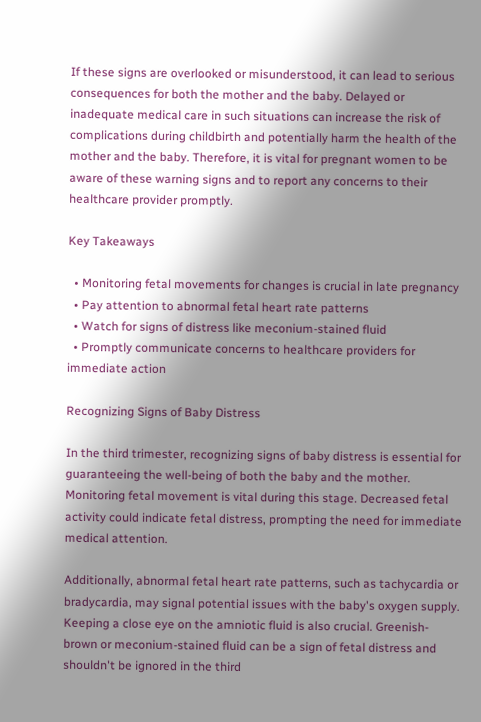If these signs are overlooked or misunderstood, it can lead to serious consequences for both the mother and the baby. Delayed or inadequate medical care in such situations can increase the risk of complications during childbirth and potentially harm the health of the mother and the baby. Therefore, it is vital for pregnant women to be aware of these warning signs and to report any concerns to their healthcare provider promptly.

Key Takeaways

  • Monitoring fetal movements for changes is crucial in late pregnancy
  • Pay attention to abnormal fetal heart rate patterns
  • Watch for signs of distress like meconium-stained fluid
  • Promptly communicate concerns to healthcare providers for immediate action

Recognizing Signs of Baby Distress

In the third trimester, recognizing signs of baby distress is essential for guaranteeing the well-being of both the baby and the mother. Monitoring fetal movement is vital during this stage. Decreased fetal activity could indicate fetal distress, prompting the need for immediate medical attention.

Additionally, abnormal fetal heart rate patterns, such as tachycardia or bradycardia, may signal potential issues with the baby's oxygen supply. Keeping a close eye on the amniotic fluid is also crucial. Greenish-brown or meconium-stained fluid can be a sign of fetal distress and shouldn't be ignored in the third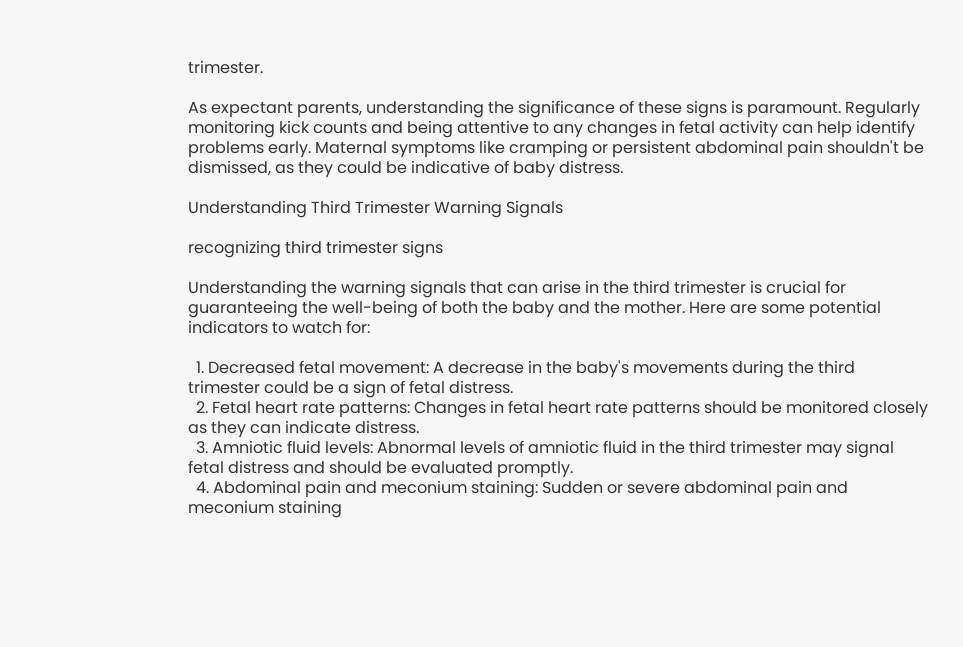trimester.

As expectant parents, understanding the significance of these signs is paramount. Regularly monitoring kick counts and being attentive to any changes in fetal activity can help identify problems early. Maternal symptoms like cramping or persistent abdominal pain shouldn't be dismissed, as they could be indicative of baby distress.

Understanding Third Trimester Warning Signals

recognizing third trimester signs

Understanding the warning signals that can arise in the third trimester is crucial for guaranteeing the well-being of both the baby and the mother. Here are some potential indicators to watch for:

  1. Decreased fetal movement: A decrease in the baby's movements during the third trimester could be a sign of fetal distress.
  2. Fetal heart rate patterns: Changes in fetal heart rate patterns should be monitored closely as they can indicate distress.
  3. Amniotic fluid levels: Abnormal levels of amniotic fluid in the third trimester may signal fetal distress and should be evaluated promptly.
  4. Abdominal pain and meconium staining: Sudden or severe abdominal pain and meconium staining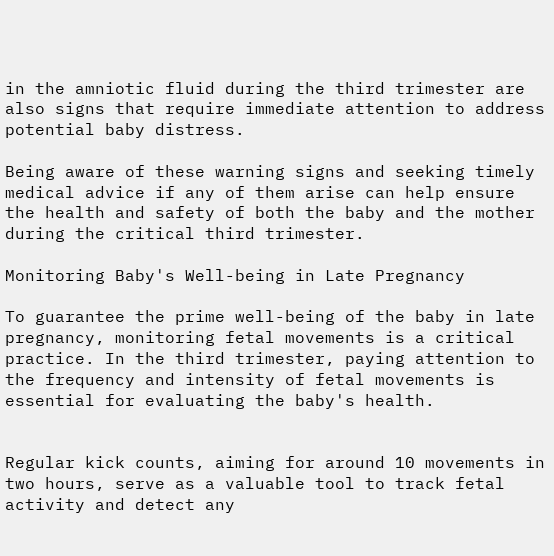in the amniotic fluid during the third trimester are also signs that require immediate attention to address potential baby distress.

Being aware of these warning signs and seeking timely medical advice if any of them arise can help ensure the health and safety of both the baby and the mother during the critical third trimester.

Monitoring Baby's Well-being in Late Pregnancy

To guarantee the prime well-being of the baby in late pregnancy, monitoring fetal movements is a critical practice. In the third trimester, paying attention to the frequency and intensity of fetal movements is essential for evaluating the baby's health.


Regular kick counts, aiming for around 10 movements in two hours, serve as a valuable tool to track fetal activity and detect any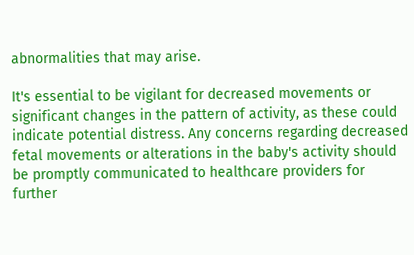abnormalities that may arise.

It's essential to be vigilant for decreased movements or significant changes in the pattern of activity, as these could indicate potential distress. Any concerns regarding decreased fetal movements or alterations in the baby's activity should be promptly communicated to healthcare providers for further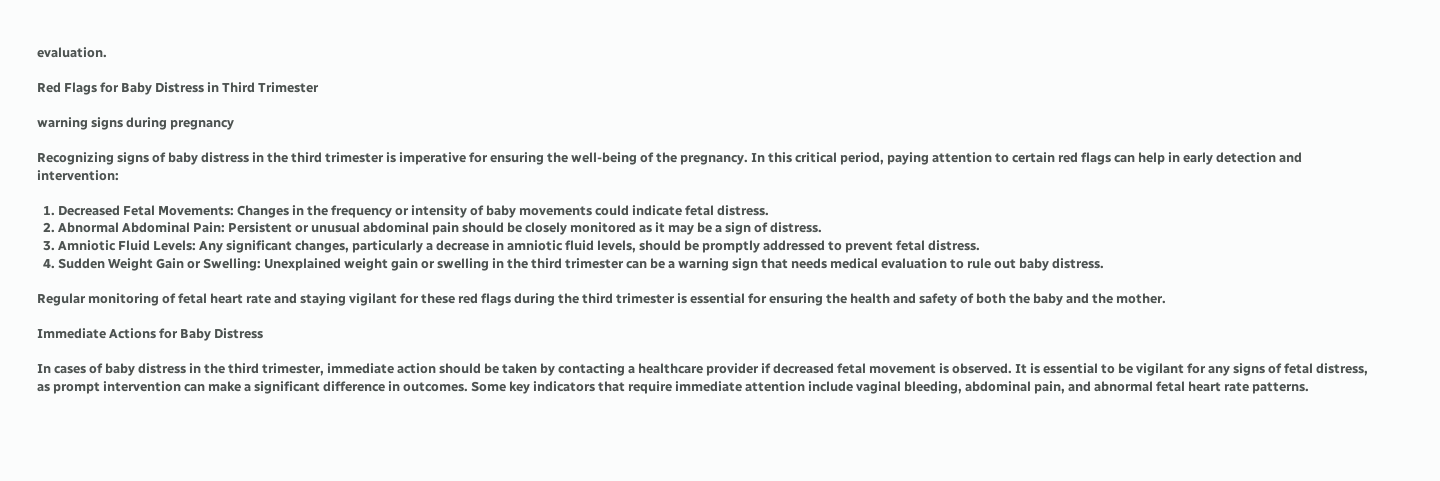evaluation.

Red Flags for Baby Distress in Third Trimester

warning signs during pregnancy

Recognizing signs of baby distress in the third trimester is imperative for ensuring the well-being of the pregnancy. In this critical period, paying attention to certain red flags can help in early detection and intervention:

  1. Decreased Fetal Movements: Changes in the frequency or intensity of baby movements could indicate fetal distress.
  2. Abnormal Abdominal Pain: Persistent or unusual abdominal pain should be closely monitored as it may be a sign of distress.
  3. Amniotic Fluid Levels: Any significant changes, particularly a decrease in amniotic fluid levels, should be promptly addressed to prevent fetal distress.
  4. Sudden Weight Gain or Swelling: Unexplained weight gain or swelling in the third trimester can be a warning sign that needs medical evaluation to rule out baby distress.

Regular monitoring of fetal heart rate and staying vigilant for these red flags during the third trimester is essential for ensuring the health and safety of both the baby and the mother.

Immediate Actions for Baby Distress

In cases of baby distress in the third trimester, immediate action should be taken by contacting a healthcare provider if decreased fetal movement is observed. It is essential to be vigilant for any signs of fetal distress, as prompt intervention can make a significant difference in outcomes. Some key indicators that require immediate attention include vaginal bleeding, abdominal pain, and abnormal fetal heart rate patterns.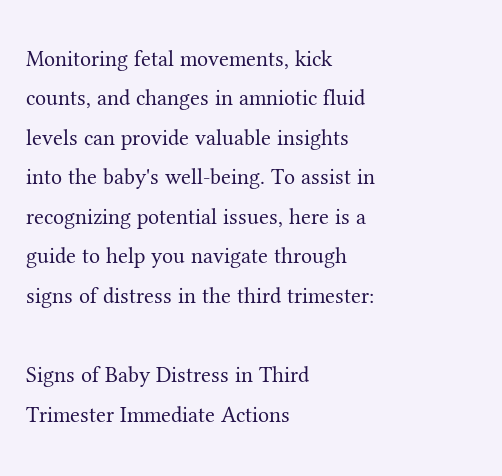Monitoring fetal movements, kick counts, and changes in amniotic fluid levels can provide valuable insights into the baby's well-being. To assist in recognizing potential issues, here is a guide to help you navigate through signs of distress in the third trimester:

Signs of Baby Distress in Third Trimester Immediate Actions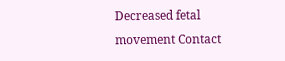Decreased fetal movement Contact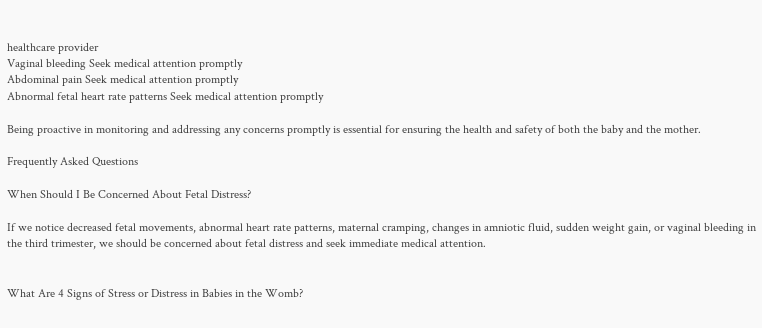healthcare provider
Vaginal bleeding Seek medical attention promptly
Abdominal pain Seek medical attention promptly
Abnormal fetal heart rate patterns Seek medical attention promptly

Being proactive in monitoring and addressing any concerns promptly is essential for ensuring the health and safety of both the baby and the mother.

Frequently Asked Questions

When Should I Be Concerned About Fetal Distress?

If we notice decreased fetal movements, abnormal heart rate patterns, maternal cramping, changes in amniotic fluid, sudden weight gain, or vaginal bleeding in the third trimester, we should be concerned about fetal distress and seek immediate medical attention.


What Are 4 Signs of Stress or Distress in Babies in the Womb?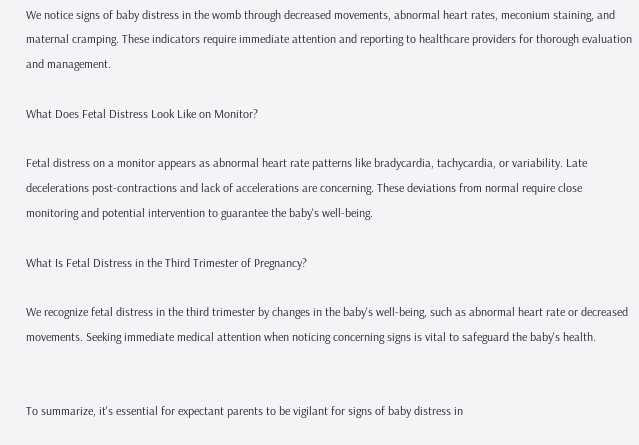We notice signs of baby distress in the womb through decreased movements, abnormal heart rates, meconium staining, and maternal cramping. These indicators require immediate attention and reporting to healthcare providers for thorough evaluation and management.

What Does Fetal Distress Look Like on Monitor?

Fetal distress on a monitor appears as abnormal heart rate patterns like bradycardia, tachycardia, or variability. Late decelerations post-contractions and lack of accelerations are concerning. These deviations from normal require close monitoring and potential intervention to guarantee the baby's well-being.

What Is Fetal Distress in the Third Trimester of Pregnancy?

We recognize fetal distress in the third trimester by changes in the baby's well-being, such as abnormal heart rate or decreased movements. Seeking immediate medical attention when noticing concerning signs is vital to safeguard the baby's health.


To summarize, it's essential for expectant parents to be vigilant for signs of baby distress in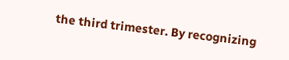the third trimester. By recognizing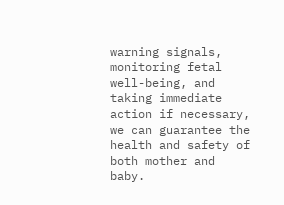warning signals, monitoring fetal well-being, and taking immediate action if necessary, we can guarantee the health and safety of both mother and baby.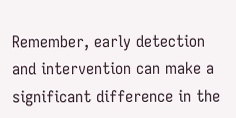Remember, early detection and intervention can make a significant difference in the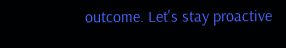outcome. Let's stay proactive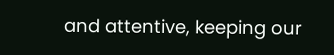and attentive, keeping our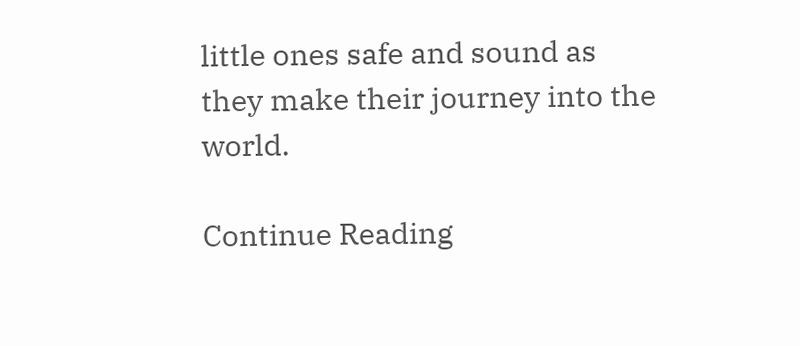little ones safe and sound as they make their journey into the world.

Continue Reading